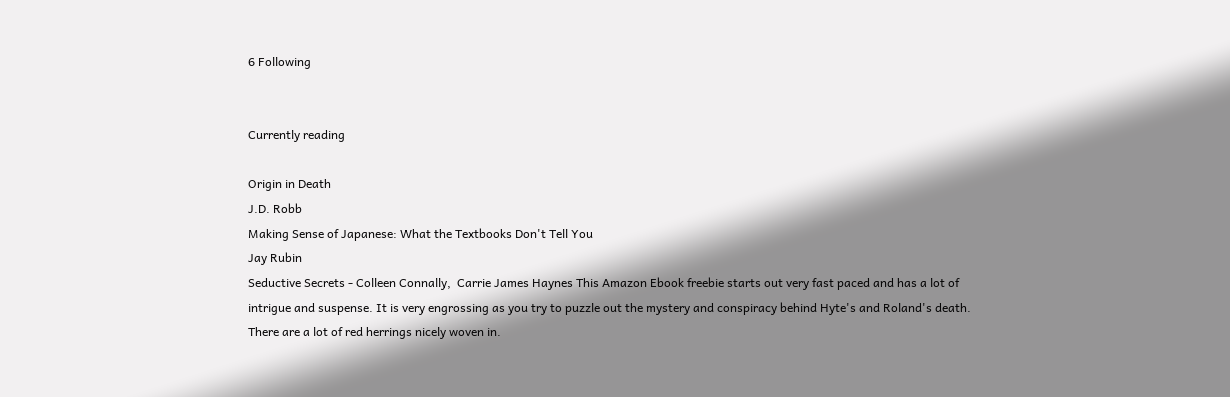6 Following


Currently reading

Origin in Death
J.D. Robb
Making Sense of Japanese: What the Textbooks Don't Tell You
Jay Rubin
Seductive Secrets - Colleen Connally,  Carrie James Haynes This Amazon Ebook freebie starts out very fast paced and has a lot of intrigue and suspense. It is very engrossing as you try to puzzle out the mystery and conspiracy behind Hyte's and Roland's death. There are a lot of red herrings nicely woven in.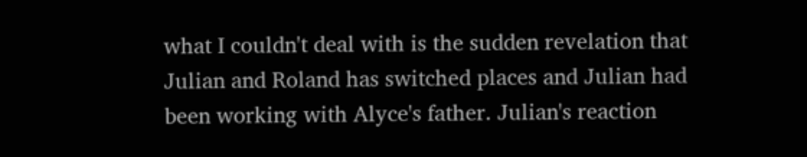what I couldn't deal with is the sudden revelation that Julian and Roland has switched places and Julian had been working with Alyce's father. Julian's reaction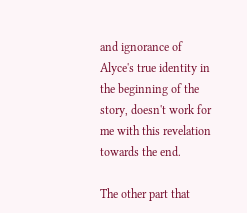and ignorance of Alyce's true identity in the beginning of the story, doesn't work for me with this revelation towards the end.

The other part that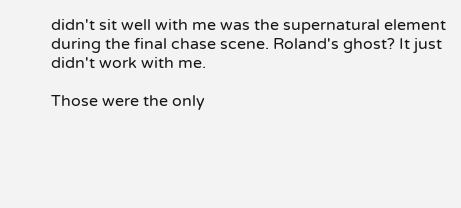didn't sit well with me was the supernatural element during the final chase scene. Roland's ghost? It just didn't work with me.

Those were the only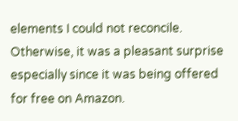elements I could not reconcile. Otherwise, it was a pleasant surprise especially since it was being offered for free on Amazon.